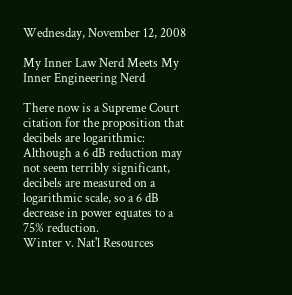Wednesday, November 12, 2008

My Inner Law Nerd Meets My Inner Engineering Nerd

There now is a Supreme Court citation for the proposition that decibels are logarithmic:
Although a 6 dB reduction may not seem terribly significant, decibels are measured on a logarithmic scale, so a 6 dB decrease in power equates to a 75% reduction.
Winter v. Nat'l Resources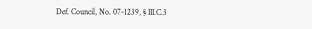Def. Council, No. 07-1239, § III.C.3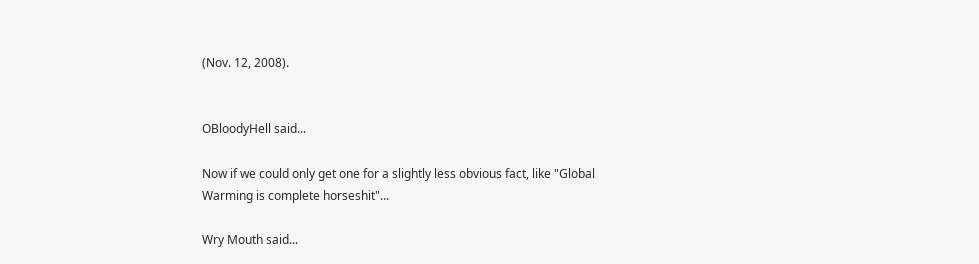(Nov. 12, 2008).


OBloodyHell said...

Now if we could only get one for a slightly less obvious fact, like "Global Warming is complete horseshit"...

Wry Mouth said...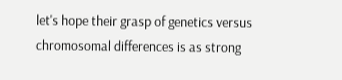let's hope their grasp of genetics versus chromosomal differences is as strong